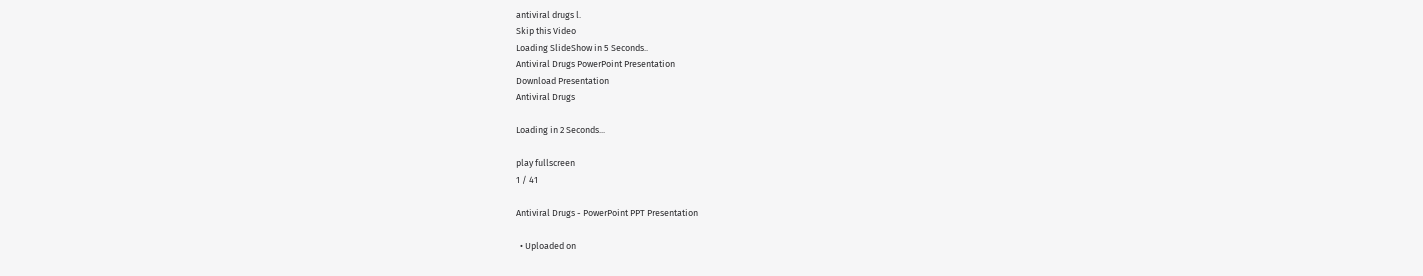antiviral drugs l.
Skip this Video
Loading SlideShow in 5 Seconds..
Antiviral Drugs PowerPoint Presentation
Download Presentation
Antiviral Drugs

Loading in 2 Seconds...

play fullscreen
1 / 41

Antiviral Drugs - PowerPoint PPT Presentation

  • Uploaded on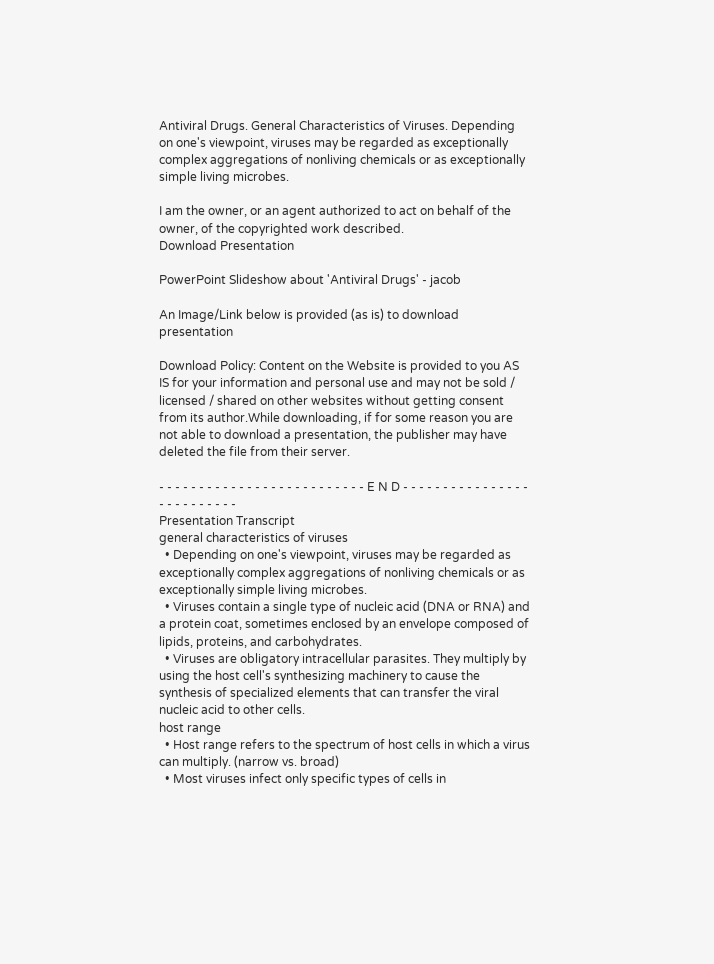Antiviral Drugs. General Characteristics of Viruses. Depending on one's viewpoint, viruses may be regarded as exceptionally complex aggregations of nonliving chemicals or as exceptionally simple living microbes.

I am the owner, or an agent authorized to act on behalf of the owner, of the copyrighted work described.
Download Presentation

PowerPoint Slideshow about 'Antiviral Drugs' - jacob

An Image/Link below is provided (as is) to download presentation

Download Policy: Content on the Website is provided to you AS IS for your information and personal use and may not be sold / licensed / shared on other websites without getting consent from its author.While downloading, if for some reason you are not able to download a presentation, the publisher may have deleted the file from their server.

- - - - - - - - - - - - - - - - - - - - - - - - - - E N D - - - - - - - - - - - - - - - - - - - - - - - - - -
Presentation Transcript
general characteristics of viruses
  • Depending on one's viewpoint, viruses may be regarded as exceptionally complex aggregations of nonliving chemicals or as exceptionally simple living microbes.
  • Viruses contain a single type of nucleic acid (DNA or RNA) and a protein coat, sometimes enclosed by an envelope composed of lipids, proteins, and carbohydrates.
  • Viruses are obligatory intracellular parasites. They multiply by using the host cell's synthesizing machinery to cause the synthesis of specialized elements that can transfer the viral nucleic acid to other cells.
host range
  • Host range refers to the spectrum of host cells in which a virus can multiply. (narrow vs. broad)
  • Most viruses infect only specific types of cells in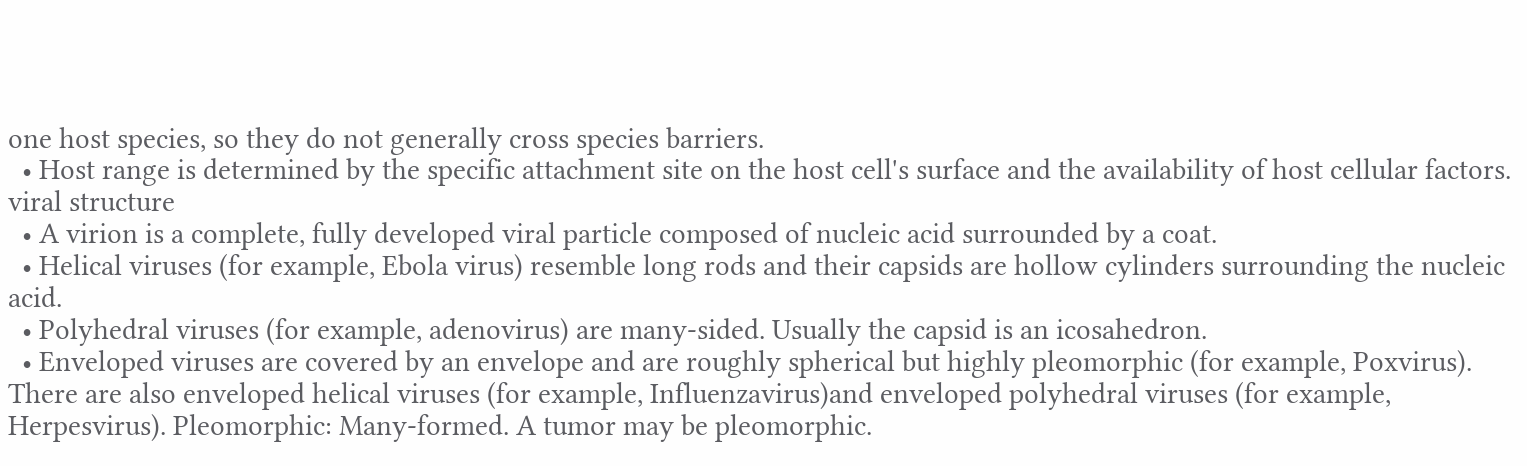one host species, so they do not generally cross species barriers.
  • Host range is determined by the specific attachment site on the host cell's surface and the availability of host cellular factors.
viral structure
  • A virion is a complete, fully developed viral particle composed of nucleic acid surrounded by a coat.
  • Helical viruses (for example, Ebola virus) resemble long rods and their capsids are hollow cylinders surrounding the nucleic acid.
  • Polyhedral viruses (for example, adenovirus) are many-sided. Usually the capsid is an icosahedron.
  • Enveloped viruses are covered by an envelope and are roughly spherical but highly pleomorphic (for example, Poxvirus). There are also enveloped helical viruses (for example, Influenzavirus)and enveloped polyhedral viruses (for example, Herpesvirus). Pleomorphic: Many-formed. A tumor may be pleomorphic.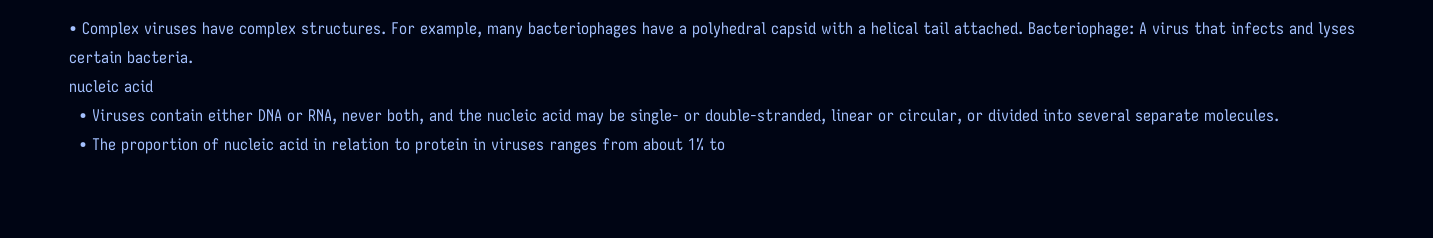• Complex viruses have complex structures. For example, many bacteriophages have a polyhedral capsid with a helical tail attached. Bacteriophage: A virus that infects and lyses certain bacteria.
nucleic acid
  • Viruses contain either DNA or RNA, never both, and the nucleic acid may be single- or double-stranded, linear or circular, or divided into several separate molecules.
  • The proportion of nucleic acid in relation to protein in viruses ranges from about 1% to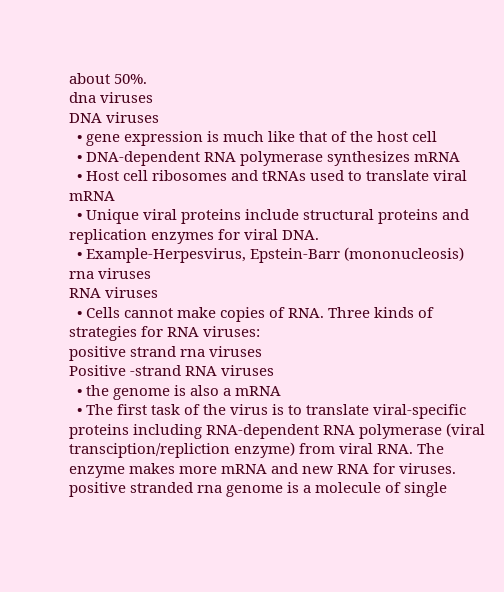about 50%.
dna viruses
DNA viruses
  • gene expression is much like that of the host cell
  • DNA-dependent RNA polymerase synthesizes mRNA
  • Host cell ribosomes and tRNAs used to translate viral mRNA
  • Unique viral proteins include structural proteins and replication enzymes for viral DNA.
  • Example-Herpesvirus, Epstein-Barr (mononucleosis)
rna viruses
RNA viruses
  • Cells cannot make copies of RNA. Three kinds of strategies for RNA viruses:
positive strand rna viruses
Positive -strand RNA viruses
  • the genome is also a mRNA
  • The first task of the virus is to translate viral-specific proteins including RNA-dependent RNA polymerase (viral transciption/repliction enzyme) from viral RNA. The enzyme makes more mRNA and new RNA for viruses.
positive stranded rna genome is a molecule of single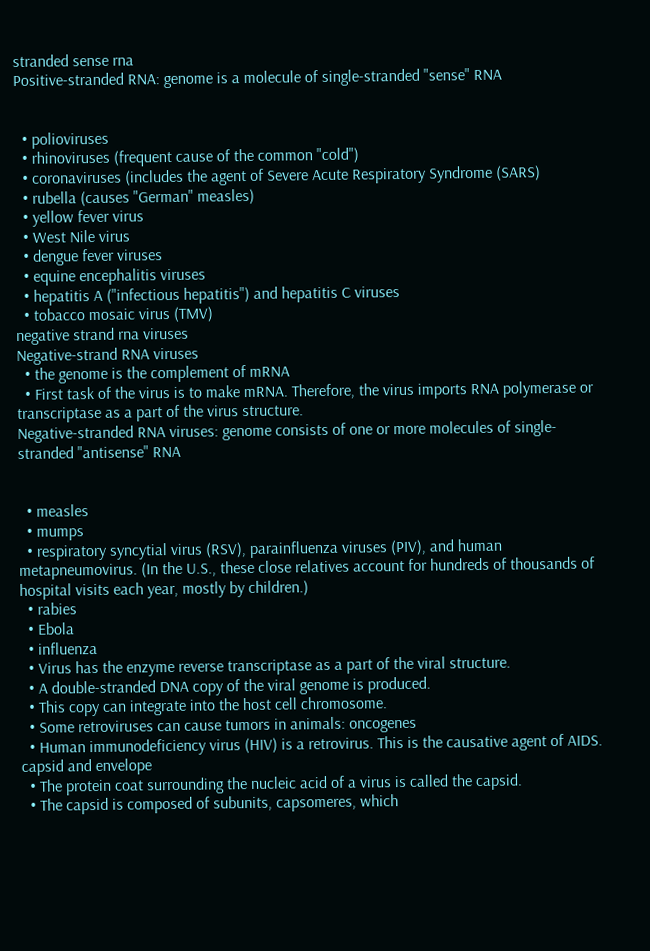stranded sense rna
Positive-stranded RNA: genome is a molecule of single-stranded "sense" RNA


  • polioviruses
  • rhinoviruses (frequent cause of the common "cold")
  • coronaviruses (includes the agent of Severe Acute Respiratory Syndrome (SARS)
  • rubella (causes "German" measles)
  • yellow fever virus
  • West Nile virus
  • dengue fever viruses
  • equine encephalitis viruses
  • hepatitis A ("infectious hepatitis") and hepatitis C viruses
  • tobacco mosaic virus (TMV)
negative strand rna viruses
Negative-strand RNA viruses
  • the genome is the complement of mRNA
  • First task of the virus is to make mRNA. Therefore, the virus imports RNA polymerase or transcriptase as a part of the virus structure.
Negative-stranded RNA viruses: genome consists of one or more molecules of single-stranded "antisense" RNA


  • measles
  • mumps
  • respiratory syncytial virus (RSV), parainfluenza viruses (PIV), and human metapneumovirus. (In the U.S., these close relatives account for hundreds of thousands of hospital visits each year, mostly by children.)
  • rabies
  • Ebola
  • influenza
  • Virus has the enzyme reverse transcriptase as a part of the viral structure.
  • A double-stranded DNA copy of the viral genome is produced.
  • This copy can integrate into the host cell chromosome.
  • Some retroviruses can cause tumors in animals: oncogenes
  • Human immunodeficiency virus (HIV) is a retrovirus. This is the causative agent of AIDS.
capsid and envelope
  • The protein coat surrounding the nucleic acid of a virus is called the capsid.
  • The capsid is composed of subunits, capsomeres, which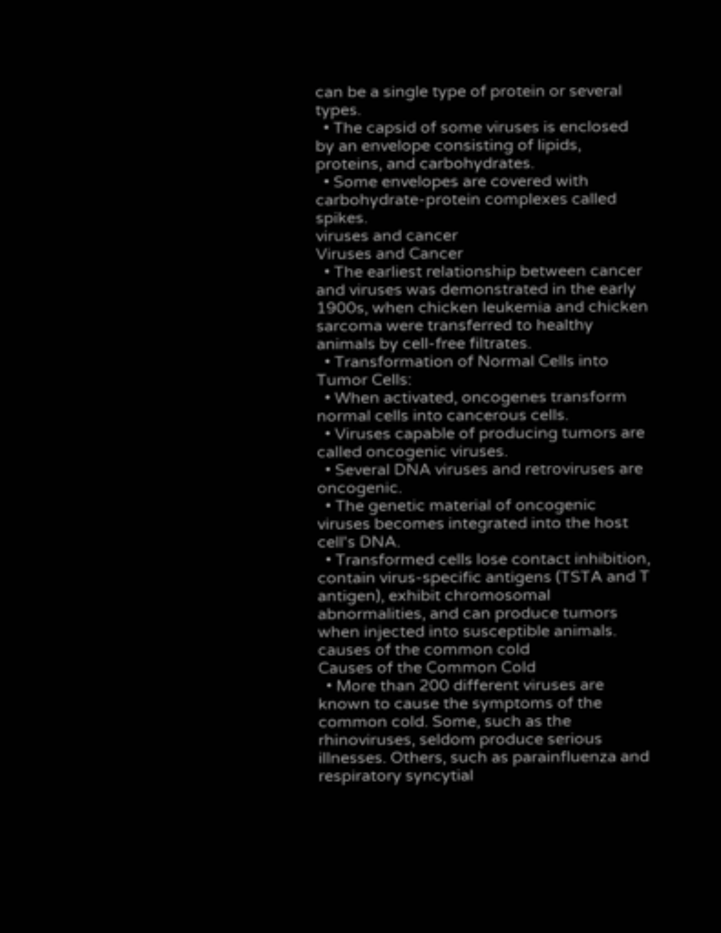can be a single type of protein or several types.
  • The capsid of some viruses is enclosed by an envelope consisting of lipids, proteins, and carbohydrates.
  • Some envelopes are covered with carbohydrate-protein complexes called spikes.
viruses and cancer
Viruses and Cancer
  • The earliest relationship between cancer and viruses was demonstrated in the early 1900s, when chicken leukemia and chicken sarcoma were transferred to healthy animals by cell-free filtrates.
  • Transformation of Normal Cells into Tumor Cells:
  • When activated, oncogenes transform normal cells into cancerous cells.
  • Viruses capable of producing tumors are called oncogenic viruses.
  • Several DNA viruses and retroviruses are oncogenic.
  • The genetic material of oncogenic viruses becomes integrated into the host cell's DNA.
  • Transformed cells lose contact inhibition, contain virus-specific antigens (TSTA and T antigen), exhibit chromosomal abnormalities, and can produce tumors when injected into susceptible animals.
causes of the common cold
Causes of the Common Cold
  • More than 200 different viruses are known to cause the symptoms of the common cold. Some, such as the rhinoviruses, seldom produce serious illnesses. Others, such as parainfluenza and respiratory syncytial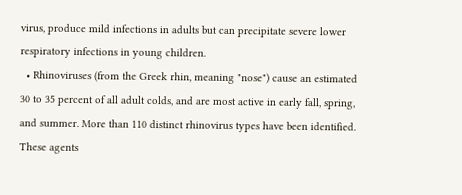virus, produce mild infections in adults but can precipitate severe lower respiratory infections in young children.
  • Rhinoviruses (from the Greek rhin, meaning "nose") cause an estimated 30 to 35 percent of all adult colds, and are most active in early fall, spring, and summer. More than 110 distinct rhinovirus types have been identified. These agents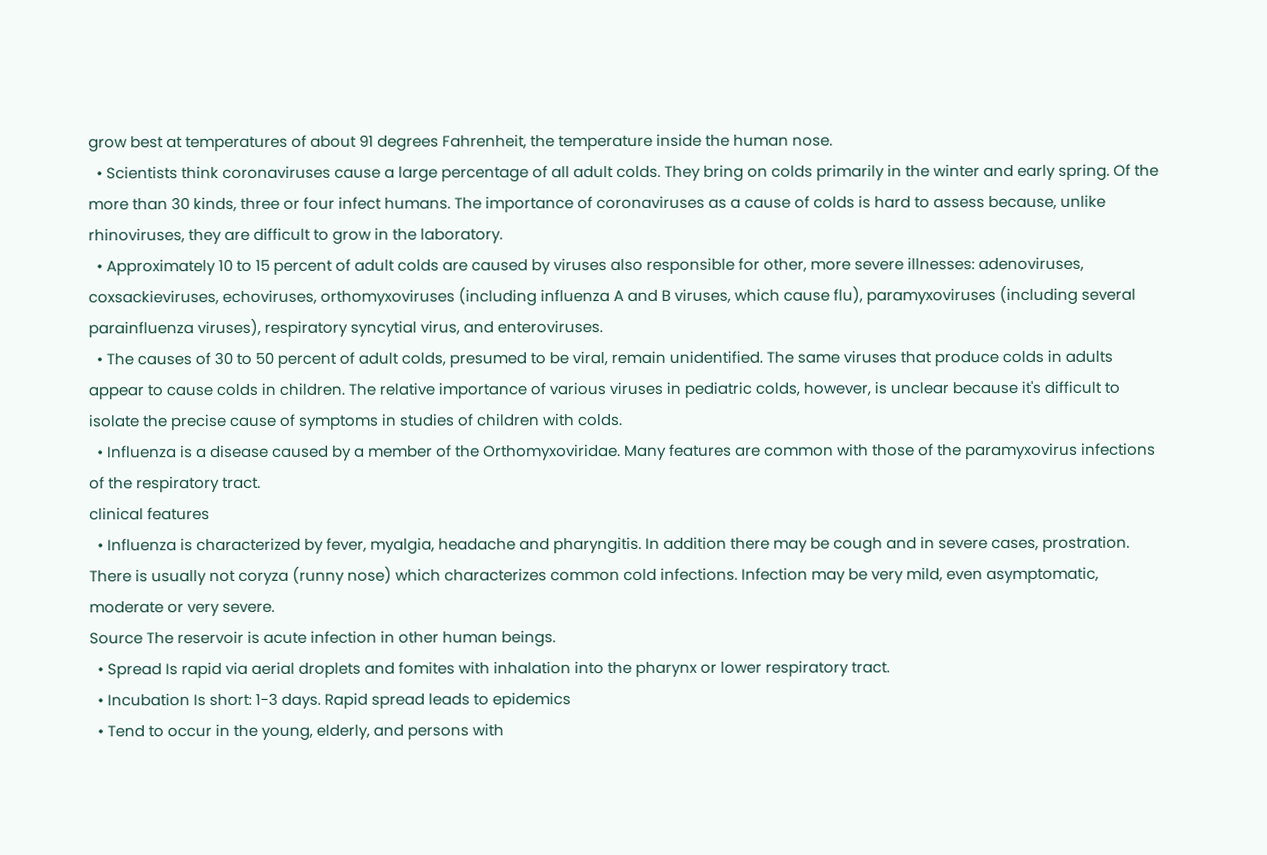grow best at temperatures of about 91 degrees Fahrenheit, the temperature inside the human nose.
  • Scientists think coronaviruses cause a large percentage of all adult colds. They bring on colds primarily in the winter and early spring. Of the more than 30 kinds, three or four infect humans. The importance of coronaviruses as a cause of colds is hard to assess because, unlike rhinoviruses, they are difficult to grow in the laboratory.
  • Approximately 10 to 15 percent of adult colds are caused by viruses also responsible for other, more severe illnesses: adenoviruses, coxsackieviruses, echoviruses, orthomyxoviruses (including influenza A and B viruses, which cause flu), paramyxoviruses (including several parainfluenza viruses), respiratory syncytial virus, and enteroviruses.
  • The causes of 30 to 50 percent of adult colds, presumed to be viral, remain unidentified. The same viruses that produce colds in adults appear to cause colds in children. The relative importance of various viruses in pediatric colds, however, is unclear because it's difficult to isolate the precise cause of symptoms in studies of children with colds.
  • Influenza is a disease caused by a member of the Orthomyxoviridae. Many features are common with those of the paramyxovirus infections of the respiratory tract.
clinical features
  • Influenza is characterized by fever, myalgia, headache and pharyngitis. In addition there may be cough and in severe cases, prostration. There is usually not coryza (runny nose) which characterizes common cold infections. Infection may be very mild, even asymptomatic, moderate or very severe.
Source The reservoir is acute infection in other human beings.
  • Spread Is rapid via aerial droplets and fomites with inhalation into the pharynx or lower respiratory tract.
  • Incubation Is short: 1-3 days. Rapid spread leads to epidemics
  • Tend to occur in the young, elderly, and persons with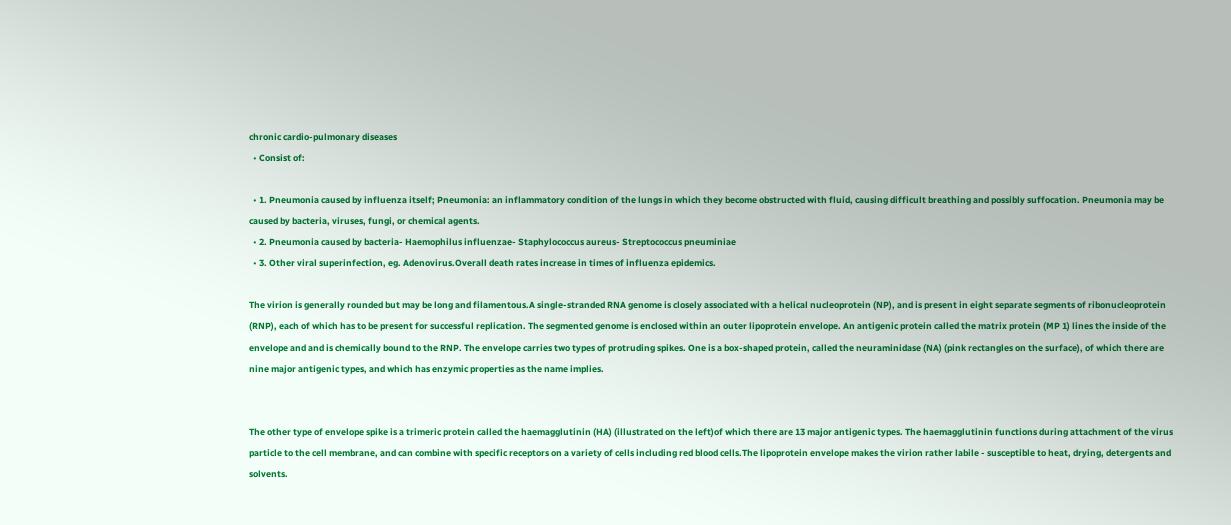chronic cardio-pulmonary diseases
  • Consist of:

  • 1. Pneumonia caused by influenza itself; Pneumonia: an inflammatory condition of the lungs in which they become obstructed with fluid, causing difficult breathing and possibly suffocation. Pneumonia may be caused by bacteria, viruses, fungi, or chemical agents.
  • 2. Pneumonia caused by bacteria- Haemophilus influenzae- Staphylococcus aureus- Streptococcus pneuminiae
  • 3. Other viral superinfection, eg. Adenovirus.Overall death rates increase in times of influenza epidemics.

The virion is generally rounded but may be long and filamentous.A single-stranded RNA genome is closely associated with a helical nucleoprotein (NP), and is present in eight separate segments of ribonucleoprotein (RNP), each of which has to be present for successful replication. The segmented genome is enclosed within an outer lipoprotein envelope. An antigenic protein called the matrix protein (MP 1) lines the inside of the envelope and and is chemically bound to the RNP. The envelope carries two types of protruding spikes. One is a box-shaped protein, called the neuraminidase (NA) (pink rectangles on the surface), of which there are nine major antigenic types, and which has enzymic properties as the name implies.


The other type of envelope spike is a trimeric protein called the haemagglutinin (HA) (illustrated on the left)of which there are 13 major antigenic types. The haemagglutinin functions during attachment of the virus particle to the cell membrane, and can combine with specific receptors on a variety of cells including red blood cells.The lipoprotein envelope makes the virion rather labile - susceptible to heat, drying, detergents and solvents.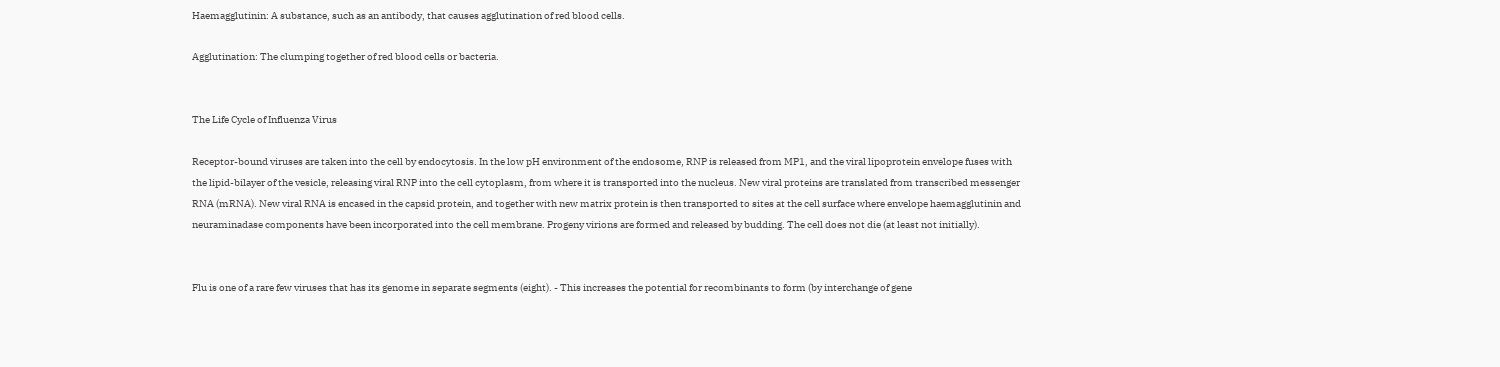Haemagglutinin: A substance, such as an antibody, that causes agglutination of red blood cells.

Agglutination: The clumping together of red blood cells or bacteria.


The Life Cycle of Influenza Virus

Receptor-bound viruses are taken into the cell by endocytosis. In the low pH environment of the endosome, RNP is released from MP1, and the viral lipoprotein envelope fuses with the lipid-bilayer of the vesicle, releasing viral RNP into the cell cytoplasm, from where it is transported into the nucleus. New viral proteins are translated from transcribed messenger RNA (mRNA). New viral RNA is encased in the capsid protein, and together with new matrix protein is then transported to sites at the cell surface where envelope haemagglutinin and neuraminadase components have been incorporated into the cell membrane. Progeny virions are formed and released by budding. The cell does not die (at least not initially).


Flu is one of a rare few viruses that has its genome in separate segments (eight). - This increases the potential for recombinants to form (by interchange of gene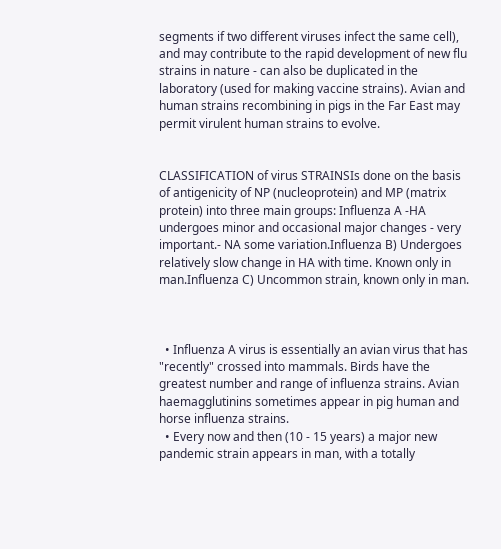segments if two different viruses infect the same cell), and may contribute to the rapid development of new flu strains in nature - can also be duplicated in the laboratory (used for making vaccine strains). Avian and human strains recombining in pigs in the Far East may permit virulent human strains to evolve.


CLASSIFICATION of virus STRAINSIs done on the basis of antigenicity of NP (nucleoprotein) and MP (matrix protein) into three main groups: Influenza A -HA undergoes minor and occasional major changes - very important.- NA some variation.Influenza B) Undergoes relatively slow change in HA with time. Known only in man.Influenza C) Uncommon strain, known only in man.



  • Influenza A virus is essentially an avian virus that has "recently" crossed into mammals. Birds have the greatest number and range of influenza strains. Avian haemagglutinins sometimes appear in pig human and horse influenza strains.
  • Every now and then (10 - 15 years) a major new pandemic strain appears in man, with a totally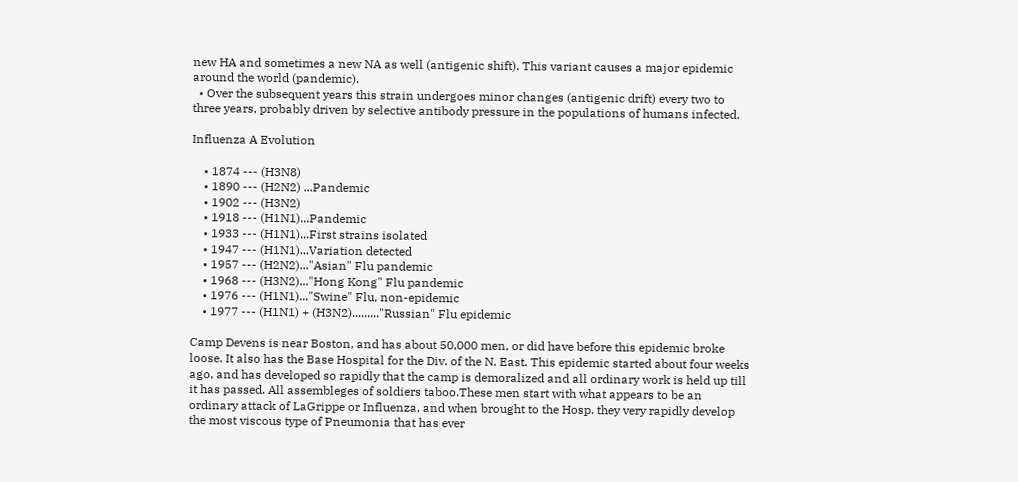new HA and sometimes a new NA as well (antigenic shift). This variant causes a major epidemic around the world (pandemic).
  • Over the subsequent years this strain undergoes minor changes (antigenic drift) every two to three years, probably driven by selective antibody pressure in the populations of humans infected.

Influenza A Evolution

    • 1874 --- (H3N8)
    • 1890 --- (H2N2) ...Pandemic
    • 1902 --- (H3N2)
    • 1918 --- (H1N1)...Pandemic
    • 1933 --- (H1N1)...First strains isolated
    • 1947 --- (H1N1)...Variation detected
    • 1957 --- (H2N2)..."Asian" Flu pandemic
    • 1968 --- (H3N2)..."Hong Kong" Flu pandemic
    • 1976 --- (H1N1)..."Swine" Flu, non-epidemic
    • 1977 --- (H1N1) + (H3N2)........."Russian" Flu epidemic

Camp Devens is near Boston, and has about 50,000 men, or did have before this epidemic broke loose. It also has the Base Hospital for the Div. of the N. East. This epidemic started about four weeks ago, and has developed so rapidly that the camp is demoralized and all ordinary work is held up till it has passed. All assembleges of soldiers taboo.These men start with what appears to be an ordinary attack of LaGrippe or Influenza, and when brought to the Hosp. they very rapidly develop the most viscous type of Pneumonia that has ever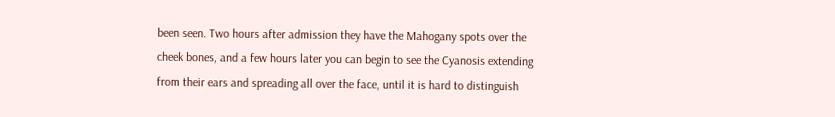been seen. Two hours after admission they have the Mahogany spots over the cheek bones, and a few hours later you can begin to see the Cyanosis extending from their ears and spreading all over the face, until it is hard to distinguish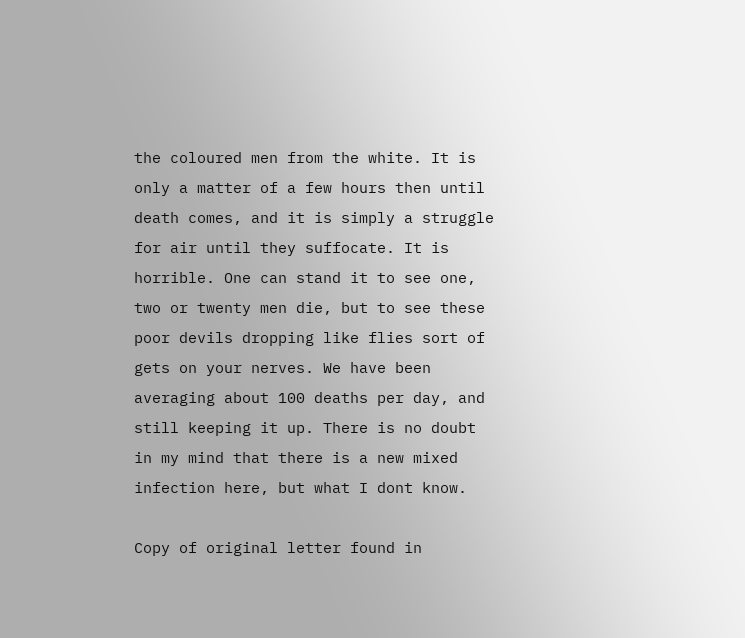the coloured men from the white. It is only a matter of a few hours then until death comes, and it is simply a struggle for air until they suffocate. It is horrible. One can stand it to see one, two or twenty men die, but to see these poor devils dropping like flies sort of gets on your nerves. We have been averaging about 100 deaths per day, and still keeping it up. There is no doubt in my mind that there is a new mixed infection here, but what I dont know.

Copy of original letter found in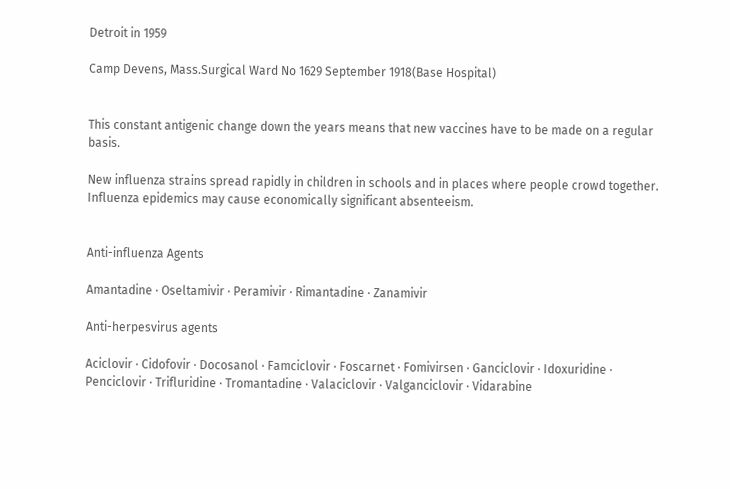Detroit in 1959

Camp Devens, Mass.Surgical Ward No 1629 September 1918(Base Hospital)


This constant antigenic change down the years means that new vaccines have to be made on a regular basis.

New influenza strains spread rapidly in children in schools and in places where people crowd together. Influenza epidemics may cause economically significant absenteeism.


Anti-influenza Agents

Amantadine · Oseltamivir · Peramivir · Rimantadine · Zanamivir

Anti-herpesvirus agents

Aciclovir · Cidofovir · Docosanol · Famciclovir · Foscarnet · Fomivirsen · Ganciclovir · Idoxuridine · Penciclovir · Trifluridine · Tromantadine · Valaciclovir · Valganciclovir · Vidarabine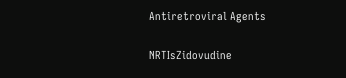Antiretroviral Agents

NRTIsZidovudine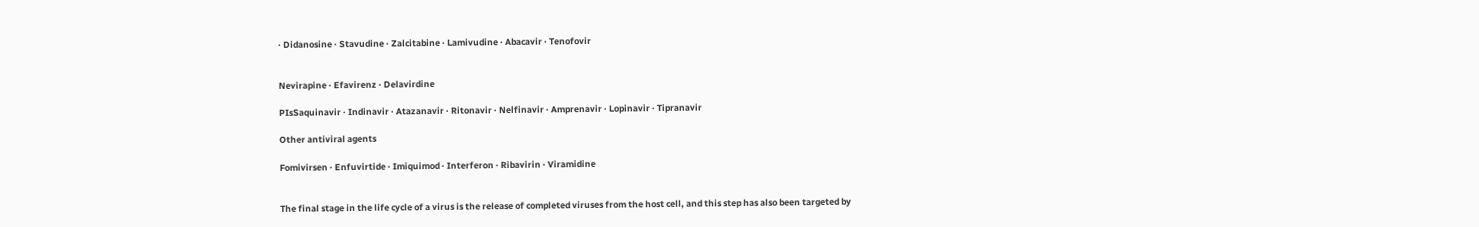· Didanosine · Stavudine · Zalcitabine · Lamivudine · Abacavir · Tenofovir


Nevirapine · Efavirenz · Delavirdine

PIsSaquinavir · Indinavir · Atazanavir · Ritonavir · Nelfinavir · Amprenavir · Lopinavir · Tipranavir

Other antiviral agents

Fomivirsen · Enfuvirtide · Imiquimod · Interferon · Ribavirin · Viramidine


The final stage in the life cycle of a virus is the release of completed viruses from the host cell, and this step has also been targeted by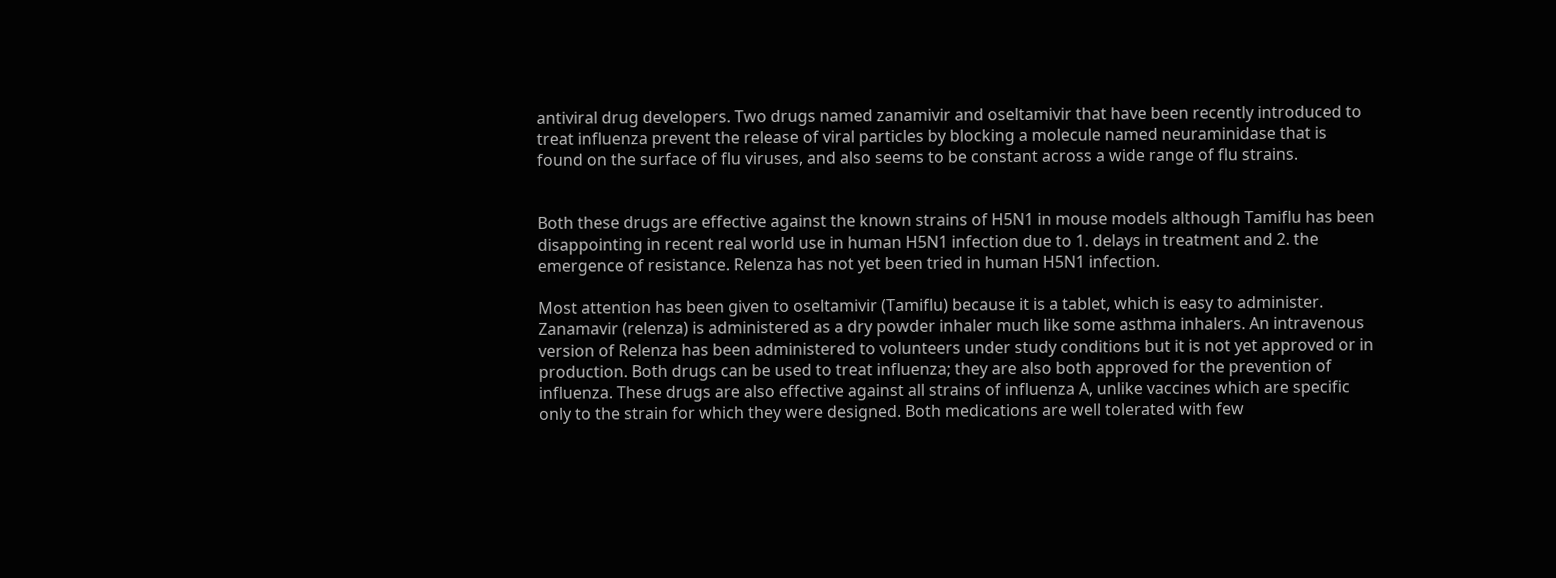antiviral drug developers. Two drugs named zanamivir and oseltamivir that have been recently introduced to treat influenza prevent the release of viral particles by blocking a molecule named neuraminidase that is found on the surface of flu viruses, and also seems to be constant across a wide range of flu strains.


Both these drugs are effective against the known strains of H5N1 in mouse models although Tamiflu has been disappointing in recent real world use in human H5N1 infection due to 1. delays in treatment and 2. the emergence of resistance. Relenza has not yet been tried in human H5N1 infection.

Most attention has been given to oseltamivir (Tamiflu) because it is a tablet, which is easy to administer. Zanamavir (relenza) is administered as a dry powder inhaler much like some asthma inhalers. An intravenous version of Relenza has been administered to volunteers under study conditions but it is not yet approved or in production. Both drugs can be used to treat influenza; they are also both approved for the prevention of influenza. These drugs are also effective against all strains of influenza A, unlike vaccines which are specific only to the strain for which they were designed. Both medications are well tolerated with few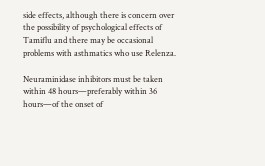side effects, although there is concern over the possibility of psychological effects of Tamiflu and there may be occasional problems with asthmatics who use Relenza.

Neuraminidase inhibitors must be taken within 48 hours—preferably within 36 hours—of the onset of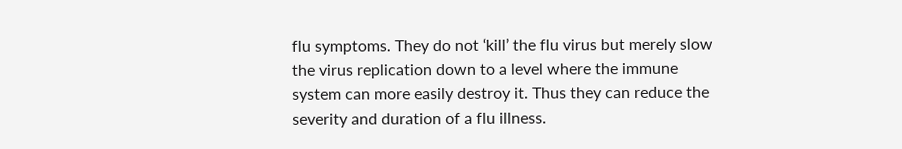flu symptoms. They do not ‘kill’ the flu virus but merely slow the virus replication down to a level where the immune system can more easily destroy it. Thus they can reduce the severity and duration of a flu illness.